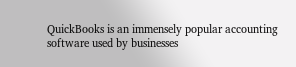QuickBooks is an immensely popular accounting software used by businesses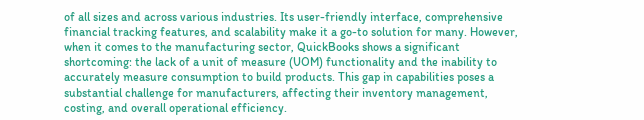of all sizes and across various industries. Its user-friendly interface, comprehensive financial tracking features, and scalability make it a go-to solution for many. However, when it comes to the manufacturing sector, QuickBooks shows a significant shortcoming: the lack of a unit of measure (UOM) functionality and the inability to accurately measure consumption to build products. This gap in capabilities poses a substantial challenge for manufacturers, affecting their inventory management, costing, and overall operational efficiency.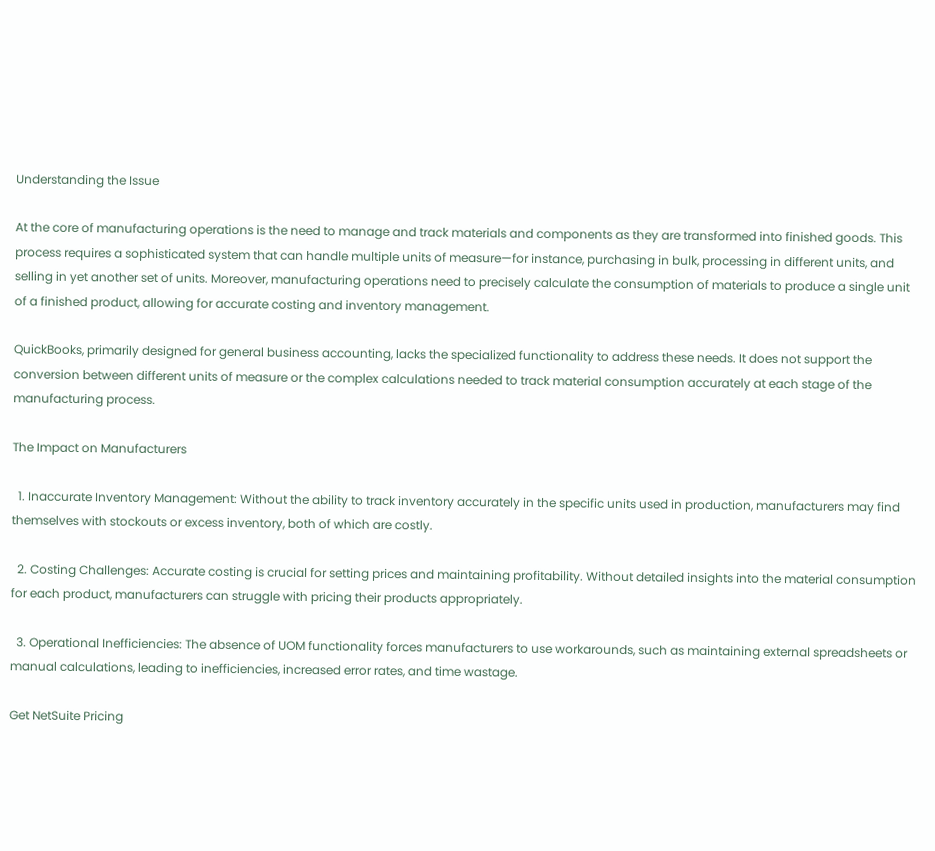Understanding the Issue

At the core of manufacturing operations is the need to manage and track materials and components as they are transformed into finished goods. This process requires a sophisticated system that can handle multiple units of measure—for instance, purchasing in bulk, processing in different units, and selling in yet another set of units. Moreover, manufacturing operations need to precisely calculate the consumption of materials to produce a single unit of a finished product, allowing for accurate costing and inventory management.

QuickBooks, primarily designed for general business accounting, lacks the specialized functionality to address these needs. It does not support the conversion between different units of measure or the complex calculations needed to track material consumption accurately at each stage of the manufacturing process.

The Impact on Manufacturers

  1. Inaccurate Inventory Management: Without the ability to track inventory accurately in the specific units used in production, manufacturers may find themselves with stockouts or excess inventory, both of which are costly.

  2. Costing Challenges: Accurate costing is crucial for setting prices and maintaining profitability. Without detailed insights into the material consumption for each product, manufacturers can struggle with pricing their products appropriately.

  3. Operational Inefficiencies: The absence of UOM functionality forces manufacturers to use workarounds, such as maintaining external spreadsheets or manual calculations, leading to inefficiencies, increased error rates, and time wastage.

Get NetSuite Pricing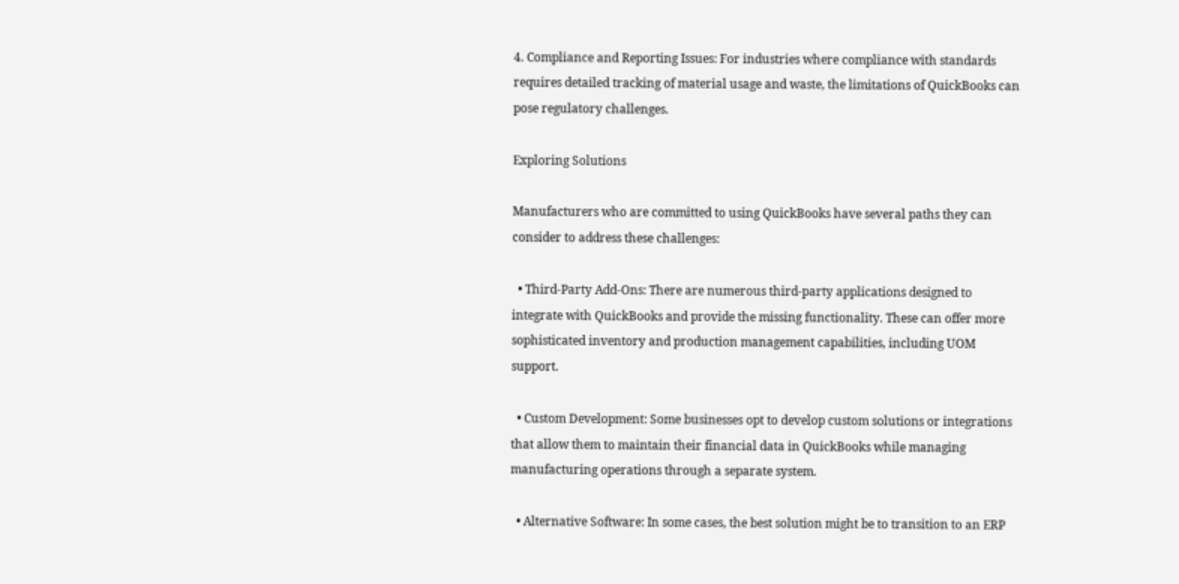4. Compliance and Reporting Issues: For industries where compliance with standards requires detailed tracking of material usage and waste, the limitations of QuickBooks can pose regulatory challenges.

Exploring Solutions

Manufacturers who are committed to using QuickBooks have several paths they can consider to address these challenges:

  • Third-Party Add-Ons: There are numerous third-party applications designed to integrate with QuickBooks and provide the missing functionality. These can offer more sophisticated inventory and production management capabilities, including UOM support.

  • Custom Development: Some businesses opt to develop custom solutions or integrations that allow them to maintain their financial data in QuickBooks while managing manufacturing operations through a separate system.

  • Alternative Software: In some cases, the best solution might be to transition to an ERP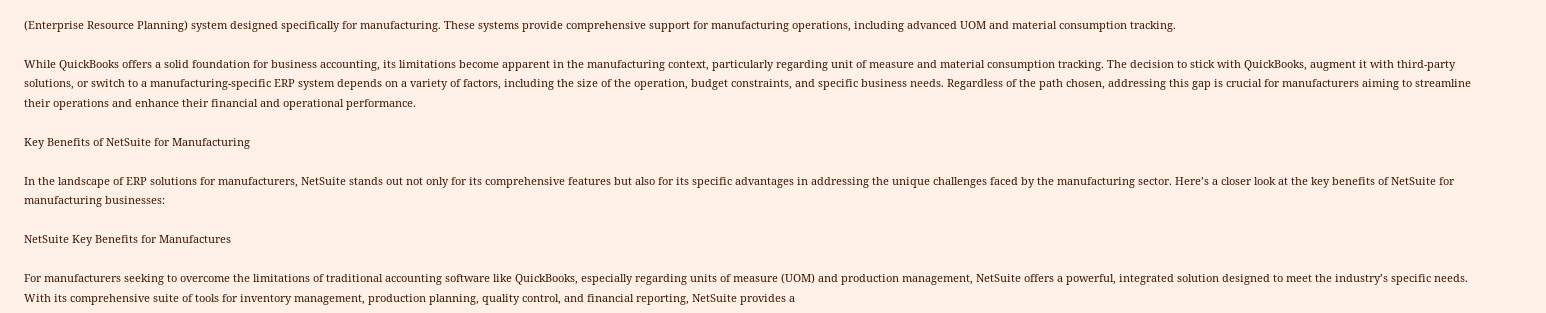(Enterprise Resource Planning) system designed specifically for manufacturing. These systems provide comprehensive support for manufacturing operations, including advanced UOM and material consumption tracking.

While QuickBooks offers a solid foundation for business accounting, its limitations become apparent in the manufacturing context, particularly regarding unit of measure and material consumption tracking. The decision to stick with QuickBooks, augment it with third-party solutions, or switch to a manufacturing-specific ERP system depends on a variety of factors, including the size of the operation, budget constraints, and specific business needs. Regardless of the path chosen, addressing this gap is crucial for manufacturers aiming to streamline their operations and enhance their financial and operational performance.

Key Benefits of NetSuite for Manufacturing

In the landscape of ERP solutions for manufacturers, NetSuite stands out not only for its comprehensive features but also for its specific advantages in addressing the unique challenges faced by the manufacturing sector. Here’s a closer look at the key benefits of NetSuite for manufacturing businesses:

NetSuite Key Benefits for Manufactures

For manufacturers seeking to overcome the limitations of traditional accounting software like QuickBooks, especially regarding units of measure (UOM) and production management, NetSuite offers a powerful, integrated solution designed to meet the industry’s specific needs. With its comprehensive suite of tools for inventory management, production planning, quality control, and financial reporting, NetSuite provides a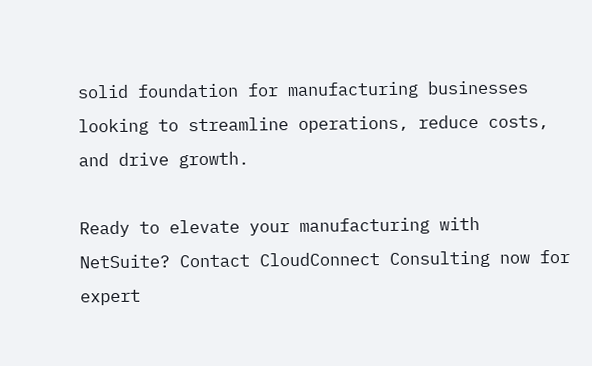solid foundation for manufacturing businesses looking to streamline operations, reduce costs, and drive growth.

Ready to elevate your manufacturing with NetSuite? Contact CloudConnect Consulting now for expert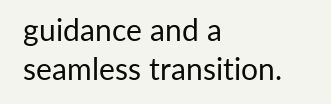guidance and a seamless transition.